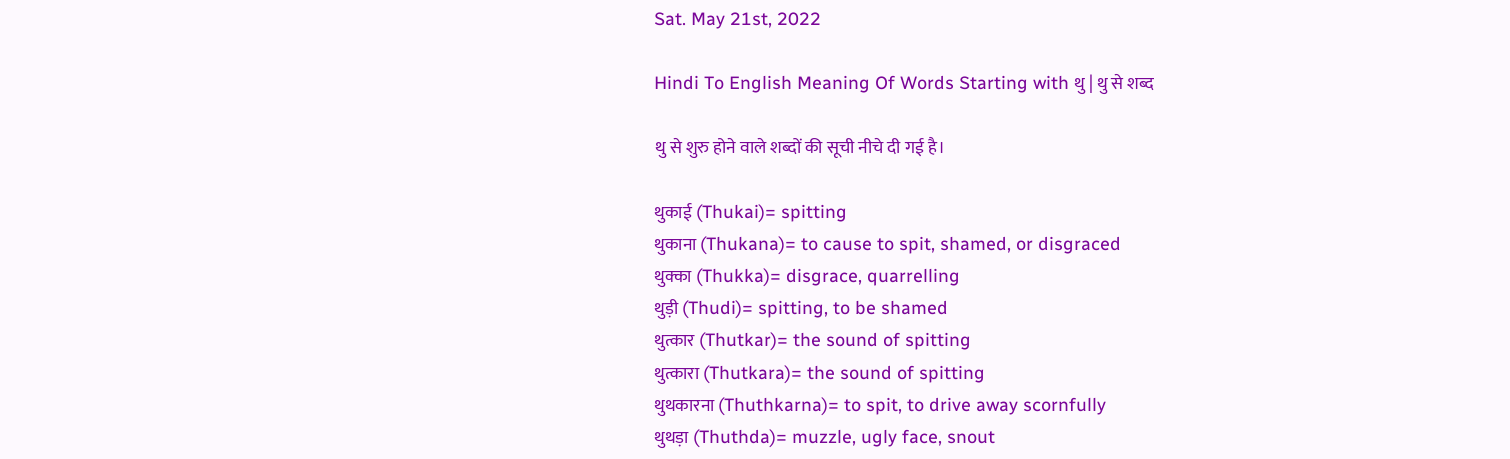Sat. May 21st, 2022

Hindi To English Meaning Of Words Starting with थु | थु से शब्द

थु से शुरु होने वाले शब्दों की सूची नीचे दी गई है।

थुकाई (Thukai)= spitting
थुकाना (Thukana)= to cause to spit, shamed, or disgraced
थुक्का (Thukka)= disgrace, quarrelling
थुड़ी (Thudi)= spitting, to be shamed
थुत्कार (Thutkar)= the sound of spitting
थुत्कारा (Thutkara)= the sound of spitting
थुथकारना (Thuthkarna)= to spit, to drive away scornfully
थुथड़ा (Thuthda)= muzzle, ugly face, snout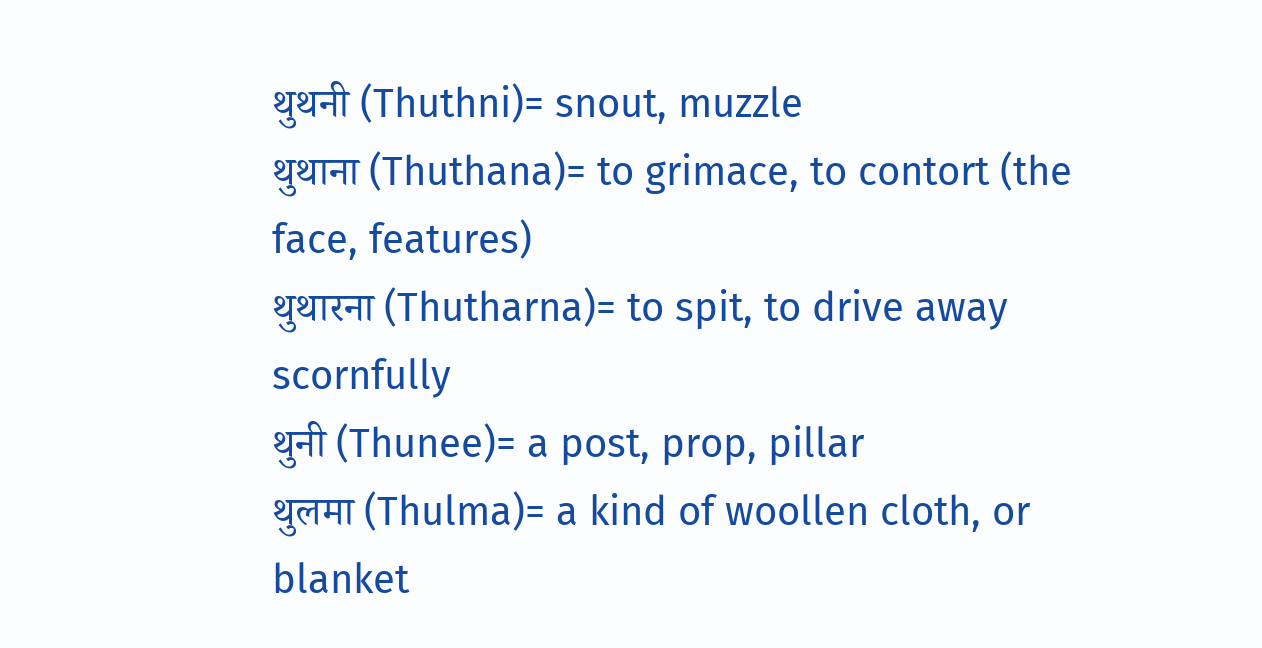थुथनी (Thuthni)= snout, muzzle
थुथाना (Thuthana)= to grimace, to contort (the face, features)
थुथारना (Thutharna)= to spit, to drive away scornfully
थुनी (Thunee)= a post, prop, pillar
थुलमा (Thulma)= a kind of woollen cloth, or blanket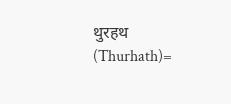थुरहथ (Thurhath)=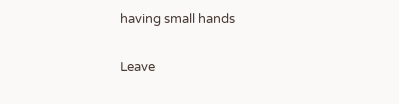having small hands

Leave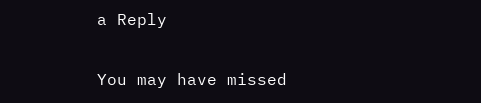a Reply

You may have missed